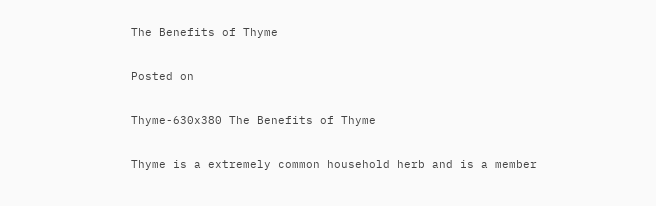The Benefits of Thyme

Posted on

Thyme-630x380 The Benefits of Thyme

Thyme is a extremely common household herb and is a member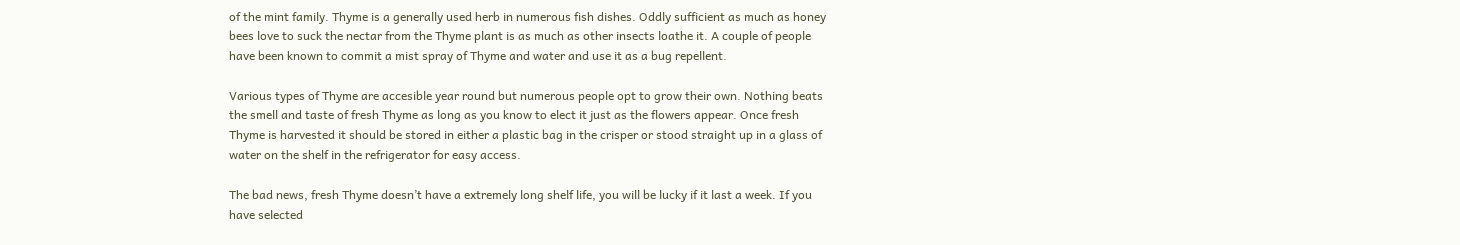of the mint family. Thyme is a generally used herb in numerous fish dishes. Oddly sufficient as much as honey bees love to suck the nectar from the Thyme plant is as much as other insects loathe it. A couple of people have been known to commit a mist spray of Thyme and water and use it as a bug repellent.

Various types of Thyme are accesible year round but numerous people opt to grow their own. Nothing beats the smell and taste of fresh Thyme as long as you know to elect it just as the flowers appear. Once fresh Thyme is harvested it should be stored in either a plastic bag in the crisper or stood straight up in a glass of water on the shelf in the refrigerator for easy access.

The bad news, fresh Thyme doesn’t have a extremely long shelf life, you will be lucky if it last a week. If you have selected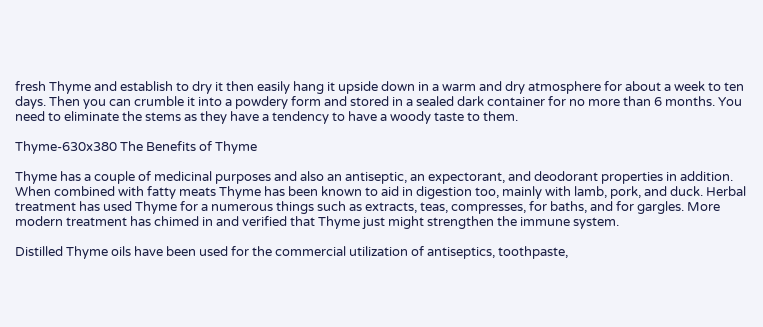fresh Thyme and establish to dry it then easily hang it upside down in a warm and dry atmosphere for about a week to ten days. Then you can crumble it into a powdery form and stored in a sealed dark container for no more than 6 months. You need to eliminate the stems as they have a tendency to have a woody taste to them.

Thyme-630x380 The Benefits of Thyme

Thyme has a couple of medicinal purposes and also an antiseptic, an expectorant, and deodorant properties in addition. When combined with fatty meats Thyme has been known to aid in digestion too, mainly with lamb, pork, and duck. Herbal treatment has used Thyme for a numerous things such as extracts, teas, compresses, for baths, and for gargles. More modern treatment has chimed in and verified that Thyme just might strengthen the immune system.

Distilled Thyme oils have been used for the commercial utilization of antiseptics, toothpaste,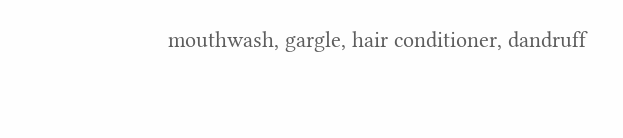mouthwash, gargle, hair conditioner, dandruff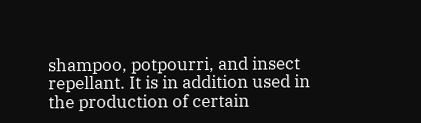shampoo, potpourri, and insect repellant. It is in addition used in the production of certain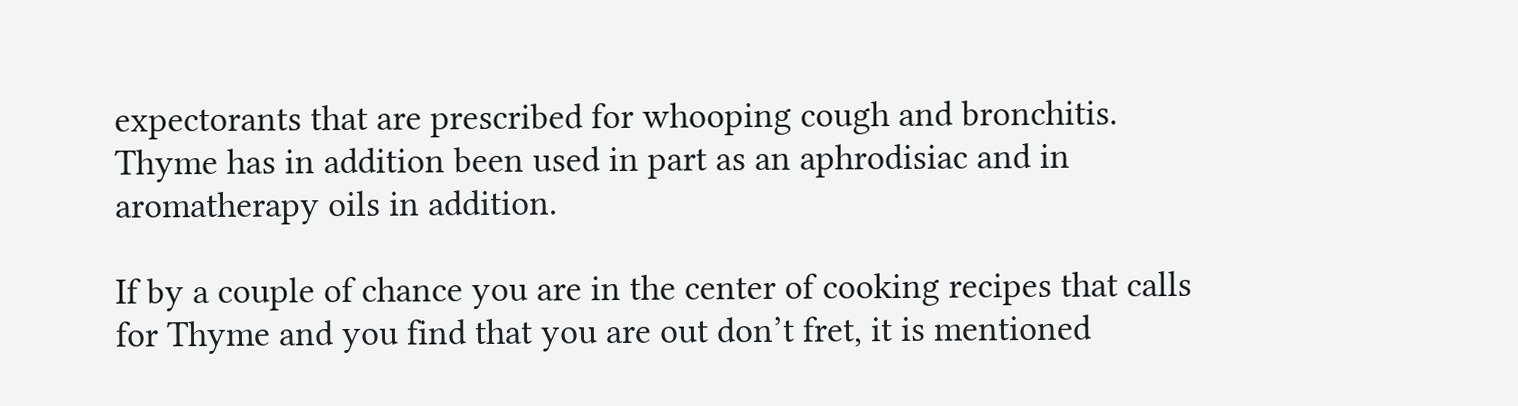expectorants that are prescribed for whooping cough and bronchitis. Thyme has in addition been used in part as an aphrodisiac and in aromatherapy oils in addition.

If by a couple of chance you are in the center of cooking recipes that calls for Thyme and you find that you are out don’t fret, it is mentioned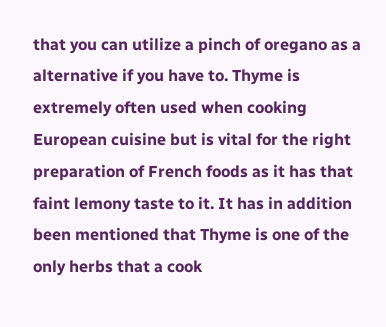that you can utilize a pinch of oregano as a alternative if you have to. Thyme is extremely often used when cooking European cuisine but is vital for the right preparation of French foods as it has that faint lemony taste to it. It has in addition been mentioned that Thyme is one of the only herbs that a cook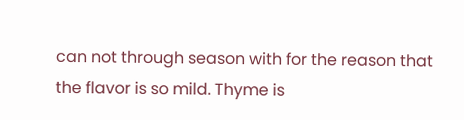can not through season with for the reason that the flavor is so mild. Thyme is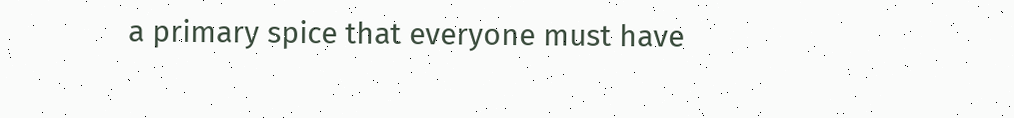a primary spice that everyone must have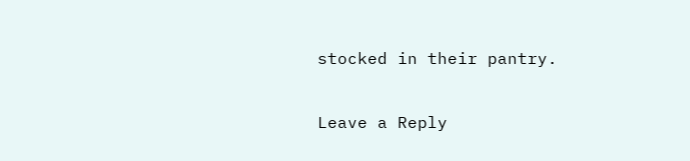stocked in their pantry.

Leave a Reply